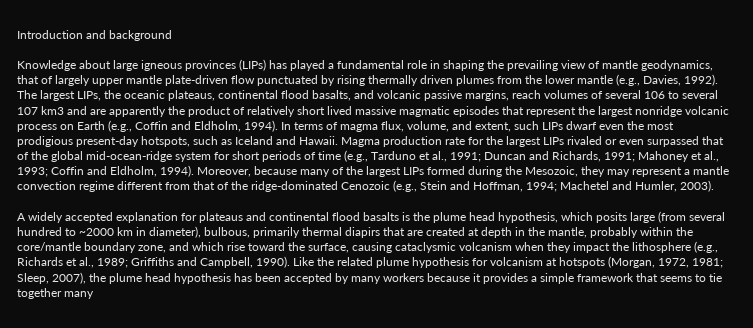Introduction and background

Knowledge about large igneous provinces (LIPs) has played a fundamental role in shaping the prevailing view of mantle geodynamics, that of largely upper mantle plate-driven flow punctuated by rising thermally driven plumes from the lower mantle (e.g., Davies, 1992). The largest LIPs, the oceanic plateaus, continental flood basalts, and volcanic passive margins, reach volumes of several 106 to several 107 km3 and are apparently the product of relatively short lived massive magmatic episodes that represent the largest nonridge volcanic process on Earth (e.g., Coffin and Eldholm, 1994). In terms of magma flux, volume, and extent, such LIPs dwarf even the most prodigious present-day hotspots, such as Iceland and Hawaii. Magma production rate for the largest LIPs rivaled or even surpassed that of the global mid-ocean-ridge system for short periods of time (e.g., Tarduno et al., 1991; Duncan and Richards, 1991; Mahoney et al., 1993; Coffin and Eldholm, 1994). Moreover, because many of the largest LIPs formed during the Mesozoic, they may represent a mantle convection regime different from that of the ridge-dominated Cenozoic (e.g., Stein and Hoffman, 1994; Machetel and Humler, 2003).

A widely accepted explanation for plateaus and continental flood basalts is the plume head hypothesis, which posits large (from several hundred to ~2000 km in diameter), bulbous, primarily thermal diapirs that are created at depth in the mantle, probably within the core/mantle boundary zone, and which rise toward the surface, causing cataclysmic volcanism when they impact the lithosphere (e.g., Richards et al., 1989; Griffiths and Campbell, 1990). Like the related plume hypothesis for volcanism at hotspots (Morgan, 1972, 1981; Sleep, 2007), the plume head hypothesis has been accepted by many workers because it provides a simple framework that seems to tie together many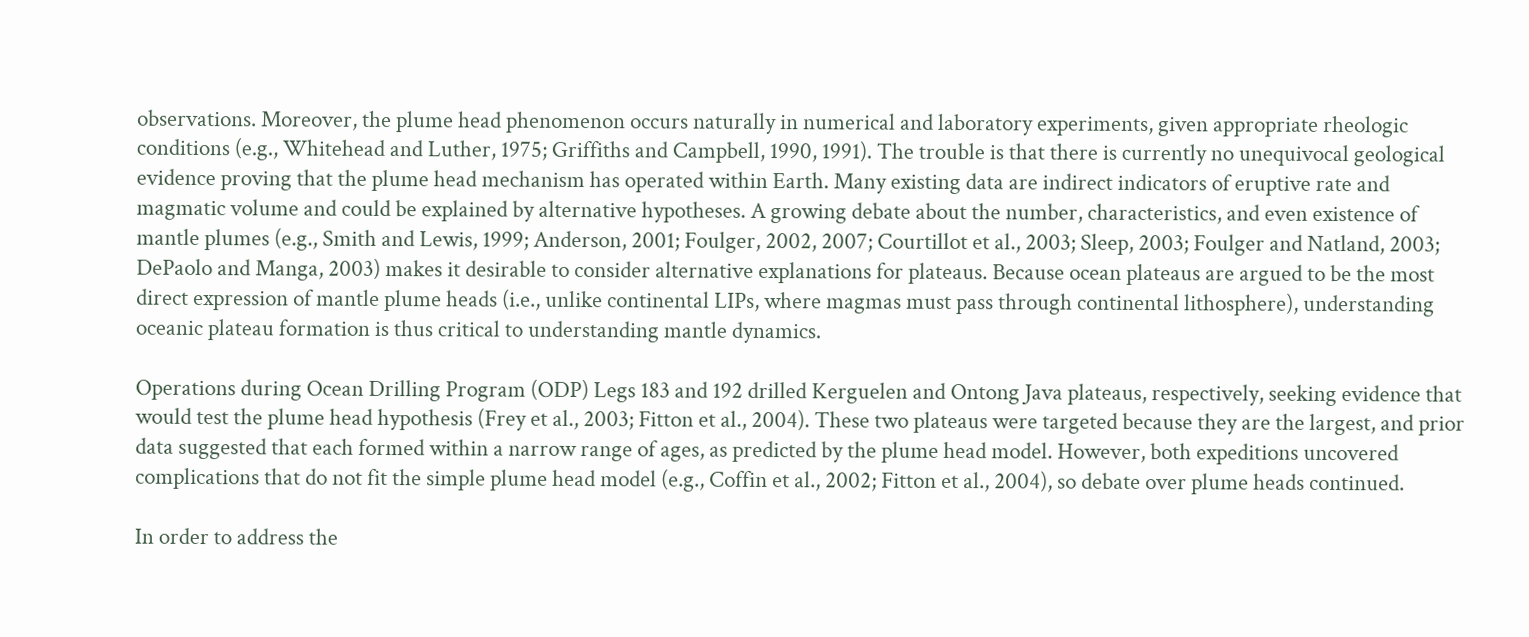observations. Moreover, the plume head phenomenon occurs naturally in numerical and laboratory experiments, given appropriate rheologic conditions (e.g., Whitehead and Luther, 1975; Griffiths and Campbell, 1990, 1991). The trouble is that there is currently no unequivocal geological evidence proving that the plume head mechanism has operated within Earth. Many existing data are indirect indicators of eruptive rate and magmatic volume and could be explained by alternative hypotheses. A growing debate about the number, characteristics, and even existence of mantle plumes (e.g., Smith and Lewis, 1999; Anderson, 2001; Foulger, 2002, 2007; Courtillot et al., 2003; Sleep, 2003; Foulger and Natland, 2003; DePaolo and Manga, 2003) makes it desirable to consider alternative explanations for plateaus. Because ocean plateaus are argued to be the most direct expression of mantle plume heads (i.e., unlike continental LIPs, where magmas must pass through continental lithosphere), understanding oceanic plateau formation is thus critical to understanding mantle dynamics.

Operations during Ocean Drilling Program (ODP) Legs 183 and 192 drilled Kerguelen and Ontong Java plateaus, respectively, seeking evidence that would test the plume head hypothesis (Frey et al., 2003; Fitton et al., 2004). These two plateaus were targeted because they are the largest, and prior data suggested that each formed within a narrow range of ages, as predicted by the plume head model. However, both expeditions uncovered complications that do not fit the simple plume head model (e.g., Coffin et al., 2002; Fitton et al., 2004), so debate over plume heads continued.

In order to address the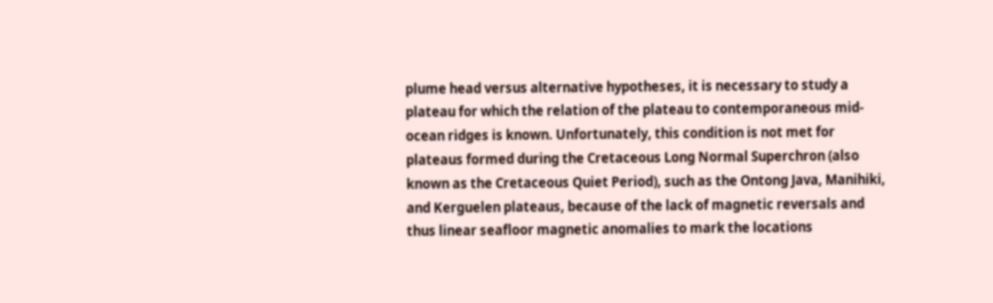plume head versus alternative hypotheses, it is necessary to study a plateau for which the relation of the plateau to contemporaneous mid-ocean ridges is known. Unfortunately, this condition is not met for plateaus formed during the Cretaceous Long Normal Superchron (also known as the Cretaceous Quiet Period), such as the Ontong Java, Manihiki, and Kerguelen plateaus, because of the lack of magnetic reversals and thus linear seafloor magnetic anomalies to mark the locations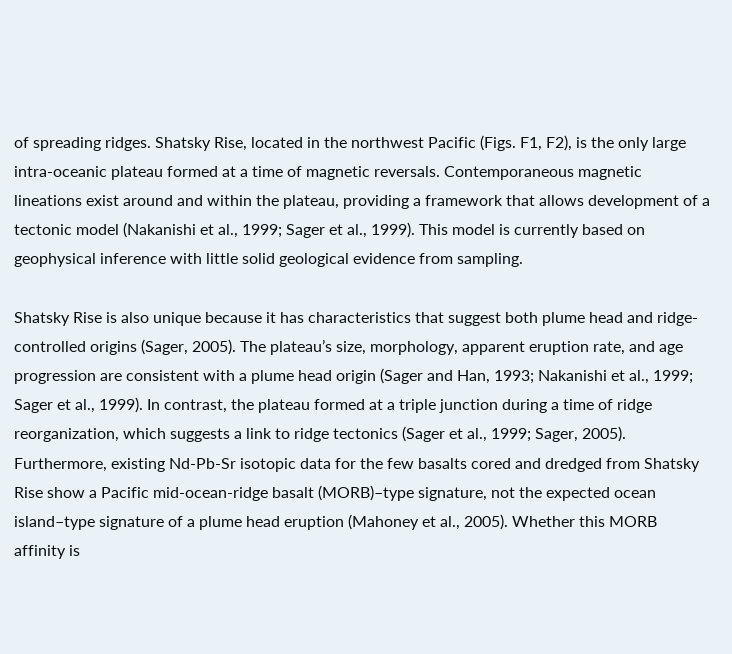of spreading ridges. Shatsky Rise, located in the northwest Pacific (Figs. F1, F2), is the only large intra-oceanic plateau formed at a time of magnetic reversals. Contemporaneous magnetic lineations exist around and within the plateau, providing a framework that allows development of a tectonic model (Nakanishi et al., 1999; Sager et al., 1999). This model is currently based on geophysical inference with little solid geological evidence from sampling.

Shatsky Rise is also unique because it has characteristics that suggest both plume head and ridge-controlled origins (Sager, 2005). The plateau’s size, morphology, apparent eruption rate, and age progression are consistent with a plume head origin (Sager and Han, 1993; Nakanishi et al., 1999; Sager et al., 1999). In contrast, the plateau formed at a triple junction during a time of ridge reorganization, which suggests a link to ridge tectonics (Sager et al., 1999; Sager, 2005). Furthermore, existing Nd-Pb-Sr isotopic data for the few basalts cored and dredged from Shatsky Rise show a Pacific mid-ocean-ridge basalt (MORB)–type signature, not the expected ocean island–type signature of a plume head eruption (Mahoney et al., 2005). Whether this MORB affinity is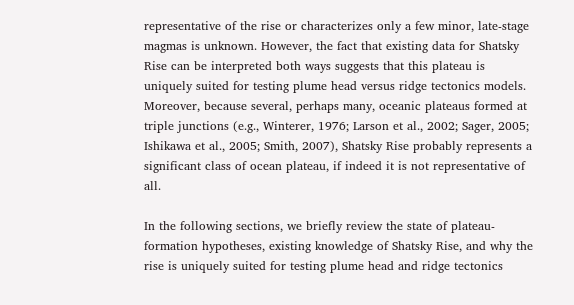representative of the rise or characterizes only a few minor, late-stage magmas is unknown. However, the fact that existing data for Shatsky Rise can be interpreted both ways suggests that this plateau is uniquely suited for testing plume head versus ridge tectonics models. Moreover, because several, perhaps many, oceanic plateaus formed at triple junctions (e.g., Winterer, 1976; Larson et al., 2002; Sager, 2005; Ishikawa et al., 2005; Smith, 2007), Shatsky Rise probably represents a significant class of ocean plateau, if indeed it is not representative of all.

In the following sections, we briefly review the state of plateau-formation hypotheses, existing knowledge of Shatsky Rise, and why the rise is uniquely suited for testing plume head and ridge tectonics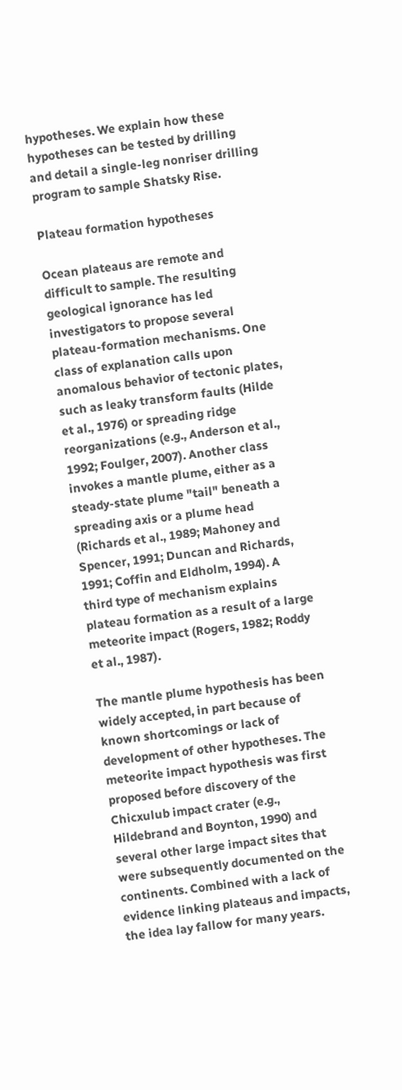hypotheses. We explain how these hypotheses can be tested by drilling and detail a single-leg nonriser drilling program to sample Shatsky Rise.

Plateau formation hypotheses

Ocean plateaus are remote and difficult to sample. The resulting geological ignorance has led investigators to propose several plateau-formation mechanisms. One class of explanation calls upon anomalous behavior of tectonic plates, such as leaky transform faults (Hilde et al., 1976) or spreading ridge reorganizations (e.g., Anderson et al., 1992; Foulger, 2007). Another class invokes a mantle plume, either as a steady-state plume "tail" beneath a spreading axis or a plume head (Richards et al., 1989; Mahoney and Spencer, 1991; Duncan and Richards, 1991; Coffin and Eldholm, 1994). A third type of mechanism explains plateau formation as a result of a large meteorite impact (Rogers, 1982; Roddy et al., 1987).

The mantle plume hypothesis has been widely accepted, in part because of known shortcomings or lack of development of other hypotheses. The meteorite impact hypothesis was first proposed before discovery of the Chicxulub impact crater (e.g., Hildebrand and Boynton, 1990) and several other large impact sites that were subsequently documented on the continents. Combined with a lack of evidence linking plateaus and impacts, the idea lay fallow for many years.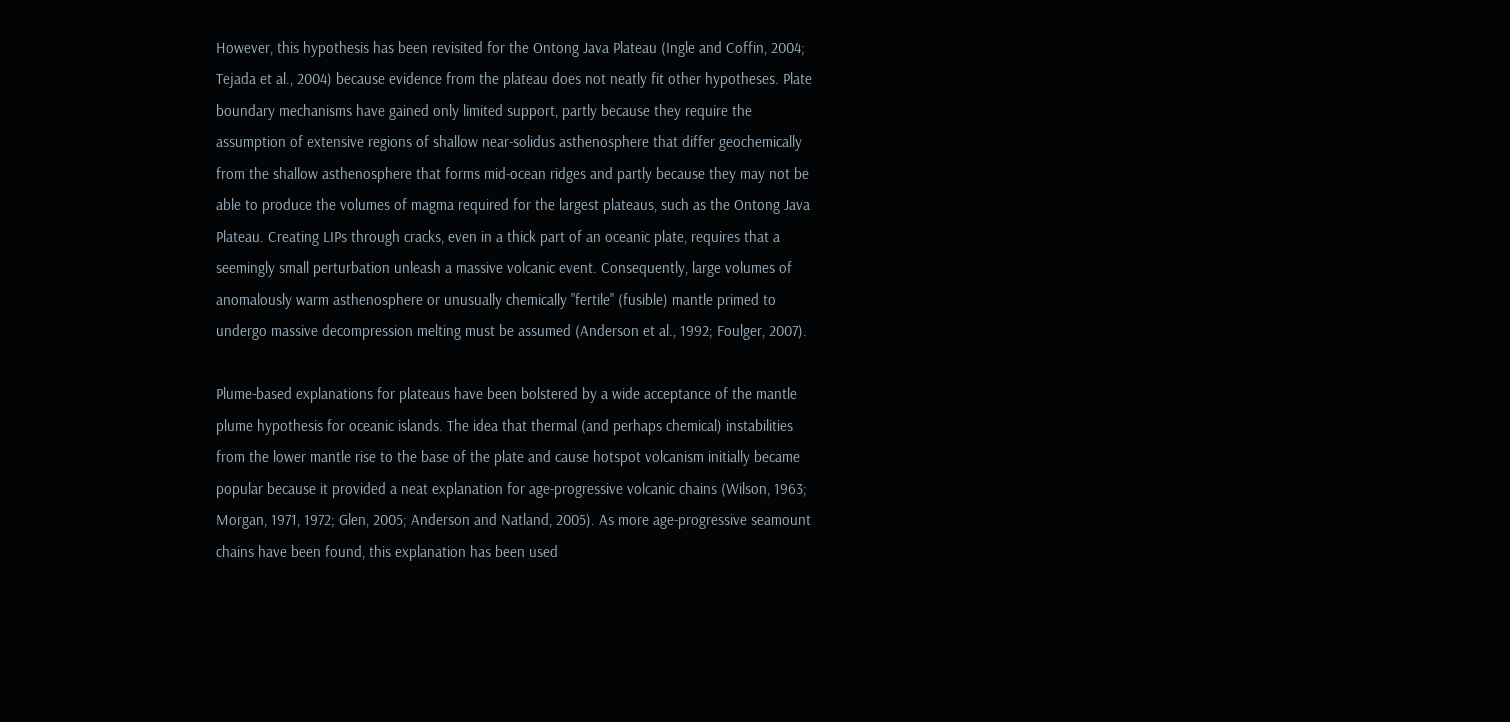However, this hypothesis has been revisited for the Ontong Java Plateau (Ingle and Coffin, 2004; Tejada et al., 2004) because evidence from the plateau does not neatly fit other hypotheses. Plate boundary mechanisms have gained only limited support, partly because they require the assumption of extensive regions of shallow near-solidus asthenosphere that differ geochemically from the shallow asthenosphere that forms mid-ocean ridges and partly because they may not be able to produce the volumes of magma required for the largest plateaus, such as the Ontong Java Plateau. Creating LIPs through cracks, even in a thick part of an oceanic plate, requires that a seemingly small perturbation unleash a massive volcanic event. Consequently, large volumes of anomalously warm asthenosphere or unusually chemically "fertile" (fusible) mantle primed to undergo massive decompression melting must be assumed (Anderson et al., 1992; Foulger, 2007).

Plume-based explanations for plateaus have been bolstered by a wide acceptance of the mantle plume hypothesis for oceanic islands. The idea that thermal (and perhaps chemical) instabilities from the lower mantle rise to the base of the plate and cause hotspot volcanism initially became popular because it provided a neat explanation for age-progressive volcanic chains (Wilson, 1963; Morgan, 1971, 1972; Glen, 2005; Anderson and Natland, 2005). As more age-progressive seamount chains have been found, this explanation has been used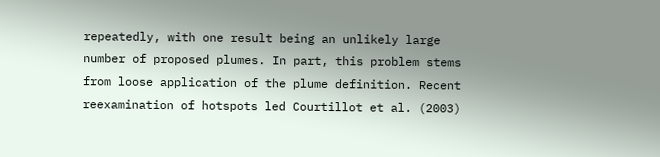repeatedly, with one result being an unlikely large number of proposed plumes. In part, this problem stems from loose application of the plume definition. Recent reexamination of hotspots led Courtillot et al. (2003)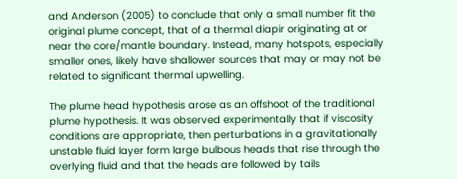and Anderson (2005) to conclude that only a small number fit the original plume concept, that of a thermal diapir originating at or near the core/mantle boundary. Instead, many hotspots, especially smaller ones, likely have shallower sources that may or may not be related to significant thermal upwelling.

The plume head hypothesis arose as an offshoot of the traditional plume hypothesis. It was observed experimentally that if viscosity conditions are appropriate, then perturbations in a gravitationally unstable fluid layer form large bulbous heads that rise through the overlying fluid and that the heads are followed by tails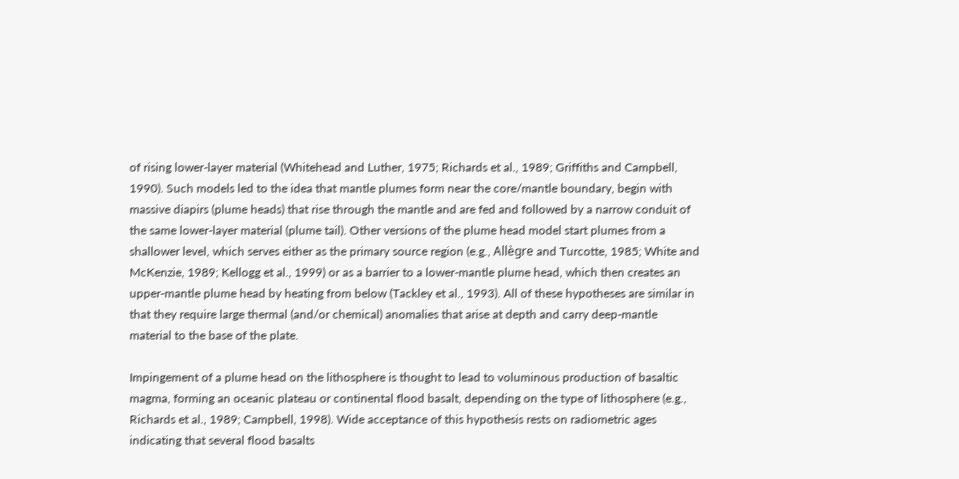of rising lower-layer material (Whitehead and Luther, 1975; Richards et al., 1989; Griffiths and Campbell, 1990). Such models led to the idea that mantle plumes form near the core/mantle boundary, begin with massive diapirs (plume heads) that rise through the mantle and are fed and followed by a narrow conduit of the same lower-layer material (plume tail). Other versions of the plume head model start plumes from a shallower level, which serves either as the primary source region (e.g., Allègre and Turcotte, 1985; White and McKenzie, 1989; Kellogg et al., 1999) or as a barrier to a lower-mantle plume head, which then creates an upper-mantle plume head by heating from below (Tackley et al., 1993). All of these hypotheses are similar in that they require large thermal (and/or chemical) anomalies that arise at depth and carry deep-mantle material to the base of the plate.

Impingement of a plume head on the lithosphere is thought to lead to voluminous production of basaltic magma, forming an oceanic plateau or continental flood basalt, depending on the type of lithosphere (e.g., Richards et al., 1989; Campbell, 1998). Wide acceptance of this hypothesis rests on radiometric ages indicating that several flood basalts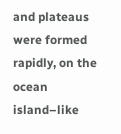and plateaus were formed rapidly, on the ocean island–like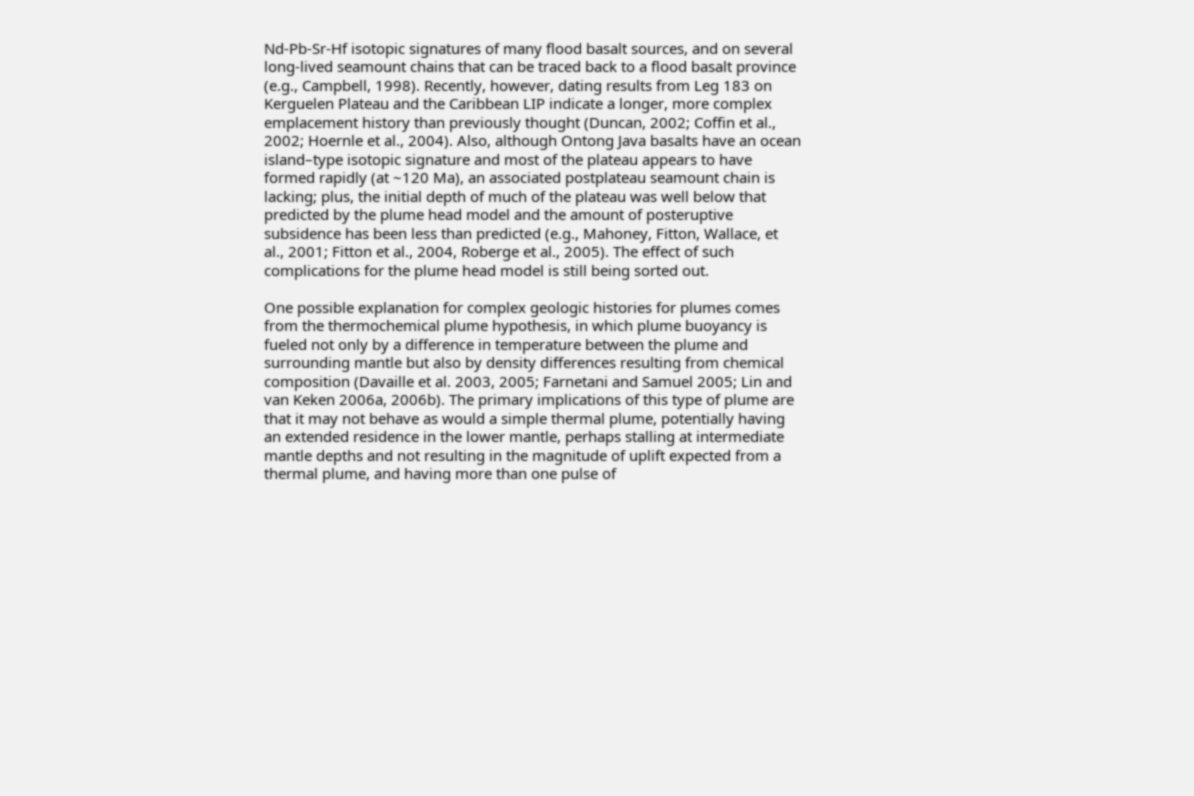Nd-Pb-Sr-Hf isotopic signatures of many flood basalt sources, and on several long-lived seamount chains that can be traced back to a flood basalt province (e.g., Campbell, 1998). Recently, however, dating results from Leg 183 on Kerguelen Plateau and the Caribbean LIP indicate a longer, more complex emplacement history than previously thought (Duncan, 2002; Coffin et al., 2002; Hoernle et al., 2004). Also, although Ontong Java basalts have an ocean island–type isotopic signature and most of the plateau appears to have formed rapidly (at ~120 Ma), an associated postplateau seamount chain is lacking; plus, the initial depth of much of the plateau was well below that predicted by the plume head model and the amount of posteruptive subsidence has been less than predicted (e.g., Mahoney, Fitton, Wallace, et al., 2001; Fitton et al., 2004, Roberge et al., 2005). The effect of such complications for the plume head model is still being sorted out.

One possible explanation for complex geologic histories for plumes comes from the thermochemical plume hypothesis, in which plume buoyancy is fueled not only by a difference in temperature between the plume and surrounding mantle but also by density differences resulting from chemical composition (Davaille et al. 2003, 2005; Farnetani and Samuel 2005; Lin and van Keken 2006a, 2006b). The primary implications of this type of plume are that it may not behave as would a simple thermal plume, potentially having an extended residence in the lower mantle, perhaps stalling at intermediate mantle depths and not resulting in the magnitude of uplift expected from a thermal plume, and having more than one pulse of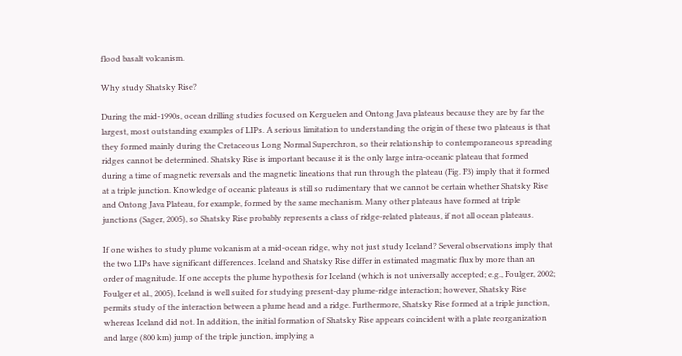flood basalt volcanism.

Why study Shatsky Rise?

During the mid-1990s, ocean drilling studies focused on Kerguelen and Ontong Java plateaus because they are by far the largest, most outstanding examples of LIPs. A serious limitation to understanding the origin of these two plateaus is that they formed mainly during the Cretaceous Long Normal Superchron, so their relationship to contemporaneous spreading ridges cannot be determined. Shatsky Rise is important because it is the only large intra-oceanic plateau that formed during a time of magnetic reversals and the magnetic lineations that run through the plateau (Fig. F3) imply that it formed at a triple junction. Knowledge of oceanic plateaus is still so rudimentary that we cannot be certain whether Shatsky Rise and Ontong Java Plateau, for example, formed by the same mechanism. Many other plateaus have formed at triple junctions (Sager, 2005), so Shatsky Rise probably represents a class of ridge-related plateaus, if not all ocean plateaus.

If one wishes to study plume volcanism at a mid-ocean ridge, why not just study Iceland? Several observations imply that the two LIPs have significant differences. Iceland and Shatsky Rise differ in estimated magmatic flux by more than an order of magnitude. If one accepts the plume hypothesis for Iceland (which is not universally accepted; e.g., Foulger, 2002; Foulger et al., 2005), Iceland is well suited for studying present-day plume-ridge interaction; however, Shatsky Rise permits study of the interaction between a plume head and a ridge. Furthermore, Shatsky Rise formed at a triple junction, whereas Iceland did not. In addition, the initial formation of Shatsky Rise appears coincident with a plate reorganization and large (800 km) jump of the triple junction, implying a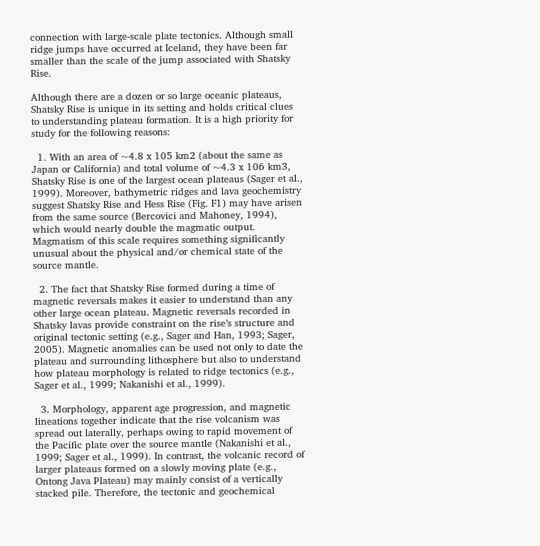connection with large-scale plate tectonics. Although small ridge jumps have occurred at Iceland, they have been far smaller than the scale of the jump associated with Shatsky Rise.

Although there are a dozen or so large oceanic plateaus, Shatsky Rise is unique in its setting and holds critical clues to understanding plateau formation. It is a high priority for study for the following reasons:

  1. With an area of ~4.8 x 105 km2 (about the same as Japan or California) and total volume of ~4.3 x 106 km3, Shatsky Rise is one of the largest ocean plateaus (Sager et al., 1999). Moreover, bathymetric ridges and lava geochemistry suggest Shatsky Rise and Hess Rise (Fig. F1) may have arisen from the same source (Bercovici and Mahoney, 1994), which would nearly double the magmatic output. Magmatism of this scale requires something significantly unusual about the physical and/or chemical state of the source mantle.

  2. The fact that Shatsky Rise formed during a time of magnetic reversals makes it easier to understand than any other large ocean plateau. Magnetic reversals recorded in Shatsky lavas provide constraint on the rise’s structure and original tectonic setting (e.g., Sager and Han, 1993; Sager, 2005). Magnetic anomalies can be used not only to date the plateau and surrounding lithosphere but also to understand how plateau morphology is related to ridge tectonics (e.g., Sager et al., 1999; Nakanishi et al., 1999).

  3. Morphology, apparent age progression, and magnetic lineations together indicate that the rise volcanism was spread out laterally, perhaps owing to rapid movement of the Pacific plate over the source mantle (Nakanishi et al., 1999; Sager et al., 1999). In contrast, the volcanic record of larger plateaus formed on a slowly moving plate (e.g., Ontong Java Plateau) may mainly consist of a vertically stacked pile. Therefore, the tectonic and geochemical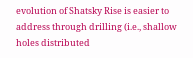evolution of Shatsky Rise is easier to address through drilling (i.e., shallow holes distributed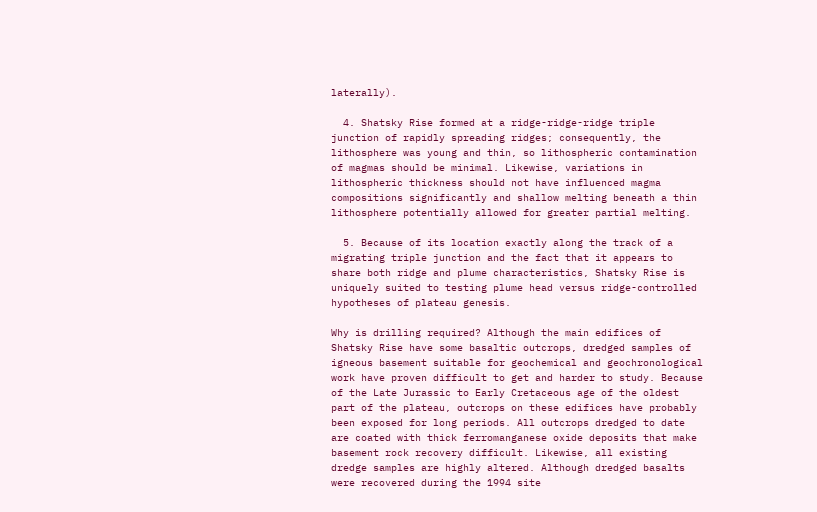laterally).

  4. Shatsky Rise formed at a ridge-ridge-ridge triple junction of rapidly spreading ridges; consequently, the lithosphere was young and thin, so lithospheric contamination of magmas should be minimal. Likewise, variations in lithospheric thickness should not have influenced magma compositions significantly and shallow melting beneath a thin lithosphere potentially allowed for greater partial melting.

  5. Because of its location exactly along the track of a migrating triple junction and the fact that it appears to share both ridge and plume characteristics, Shatsky Rise is uniquely suited to testing plume head versus ridge-controlled hypotheses of plateau genesis.

Why is drilling required? Although the main edifices of Shatsky Rise have some basaltic outcrops, dredged samples of igneous basement suitable for geochemical and geochronological work have proven difficult to get and harder to study. Because of the Late Jurassic to Early Cretaceous age of the oldest part of the plateau, outcrops on these edifices have probably been exposed for long periods. All outcrops dredged to date are coated with thick ferromanganese oxide deposits that make basement rock recovery difficult. Likewise, all existing dredge samples are highly altered. Although dredged basalts were recovered during the 1994 site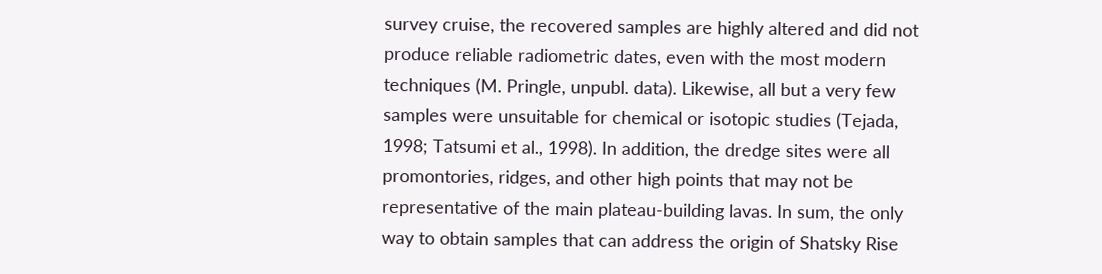survey cruise, the recovered samples are highly altered and did not produce reliable radiometric dates, even with the most modern techniques (M. Pringle, unpubl. data). Likewise, all but a very few samples were unsuitable for chemical or isotopic studies (Tejada, 1998; Tatsumi et al., 1998). In addition, the dredge sites were all promontories, ridges, and other high points that may not be representative of the main plateau-building lavas. In sum, the only way to obtain samples that can address the origin of Shatsky Rise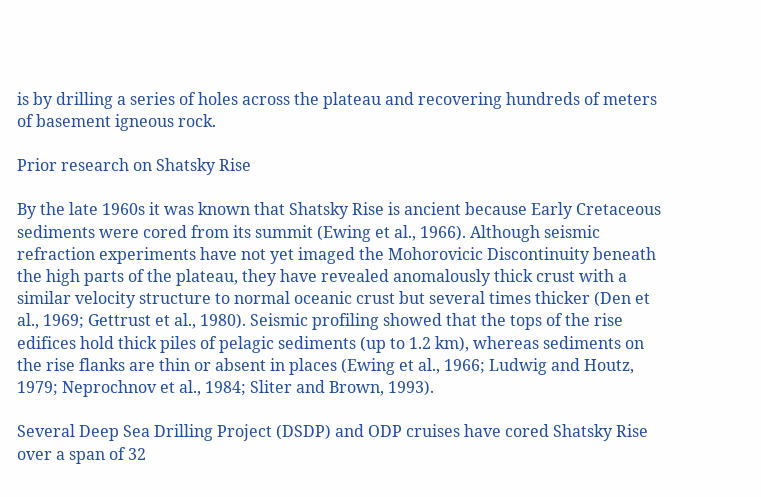is by drilling a series of holes across the plateau and recovering hundreds of meters of basement igneous rock.

Prior research on Shatsky Rise

By the late 1960s it was known that Shatsky Rise is ancient because Early Cretaceous sediments were cored from its summit (Ewing et al., 1966). Although seismic refraction experiments have not yet imaged the Mohorovicic Discontinuity beneath the high parts of the plateau, they have revealed anomalously thick crust with a similar velocity structure to normal oceanic crust but several times thicker (Den et al., 1969; Gettrust et al., 1980). Seismic profiling showed that the tops of the rise edifices hold thick piles of pelagic sediments (up to 1.2 km), whereas sediments on the rise flanks are thin or absent in places (Ewing et al., 1966; Ludwig and Houtz, 1979; Neprochnov et al., 1984; Sliter and Brown, 1993).

Several Deep Sea Drilling Project (DSDP) and ODP cruises have cored Shatsky Rise over a span of 32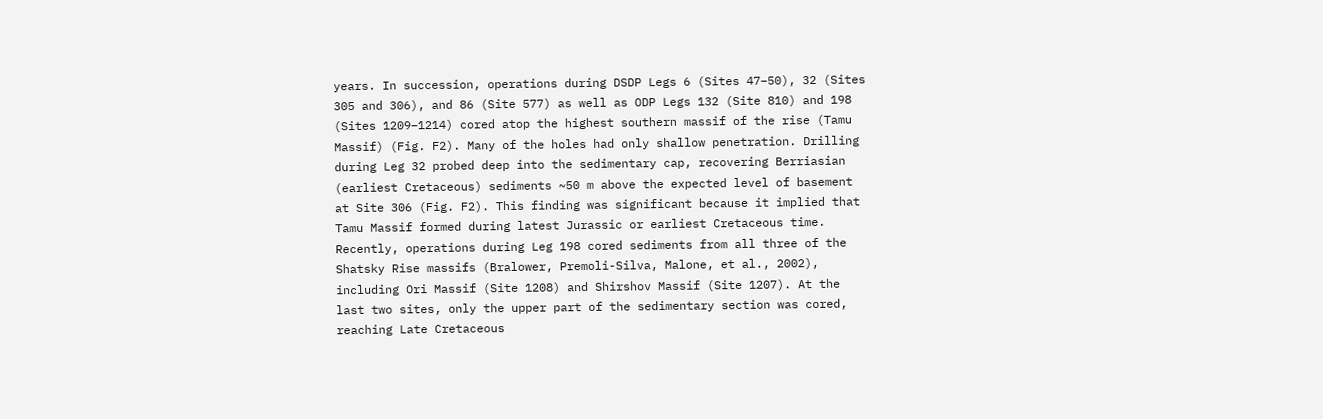years. In succession, operations during DSDP Legs 6 (Sites 47–50), 32 (Sites 305 and 306), and 86 (Site 577) as well as ODP Legs 132 (Site 810) and 198 (Sites 1209–1214) cored atop the highest southern massif of the rise (Tamu Massif) (Fig. F2). Many of the holes had only shallow penetration. Drilling during Leg 32 probed deep into the sedimentary cap, recovering Berriasian (earliest Cretaceous) sediments ~50 m above the expected level of basement at Site 306 (Fig. F2). This finding was significant because it implied that Tamu Massif formed during latest Jurassic or earliest Cretaceous time. Recently, operations during Leg 198 cored sediments from all three of the Shatsky Rise massifs (Bralower, Premoli-Silva, Malone, et al., 2002), including Ori Massif (Site 1208) and Shirshov Massif (Site 1207). At the last two sites, only the upper part of the sedimentary section was cored, reaching Late Cretaceous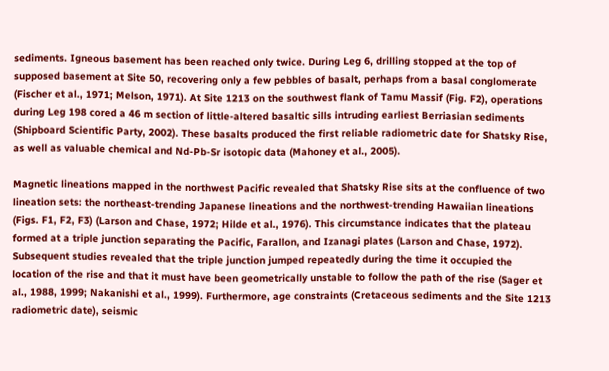sediments. Igneous basement has been reached only twice. During Leg 6, drilling stopped at the top of supposed basement at Site 50, recovering only a few pebbles of basalt, perhaps from a basal conglomerate (Fischer et al., 1971; Melson, 1971). At Site 1213 on the southwest flank of Tamu Massif (Fig. F2), operations during Leg 198 cored a 46 m section of little-altered basaltic sills intruding earliest Berriasian sediments (Shipboard Scientific Party, 2002). These basalts produced the first reliable radiometric date for Shatsky Rise, as well as valuable chemical and Nd-Pb-Sr isotopic data (Mahoney et al., 2005).

Magnetic lineations mapped in the northwest Pacific revealed that Shatsky Rise sits at the confluence of two lineation sets: the northeast-trending Japanese lineations and the northwest-trending Hawaiian lineations (Figs. F1, F2, F3) (Larson and Chase, 1972; Hilde et al., 1976). This circumstance indicates that the plateau formed at a triple junction separating the Pacific, Farallon, and Izanagi plates (Larson and Chase, 1972). Subsequent studies revealed that the triple junction jumped repeatedly during the time it occupied the location of the rise and that it must have been geometrically unstable to follow the path of the rise (Sager et al., 1988, 1999; Nakanishi et al., 1999). Furthermore, age constraints (Cretaceous sediments and the Site 1213 radiometric date), seismic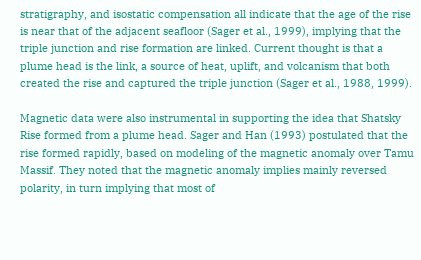stratigraphy, and isostatic compensation all indicate that the age of the rise is near that of the adjacent seafloor (Sager et al., 1999), implying that the triple junction and rise formation are linked. Current thought is that a plume head is the link, a source of heat, uplift, and volcanism that both created the rise and captured the triple junction (Sager et al., 1988, 1999).

Magnetic data were also instrumental in supporting the idea that Shatsky Rise formed from a plume head. Sager and Han (1993) postulated that the rise formed rapidly, based on modeling of the magnetic anomaly over Tamu Massif. They noted that the magnetic anomaly implies mainly reversed polarity, in turn implying that most of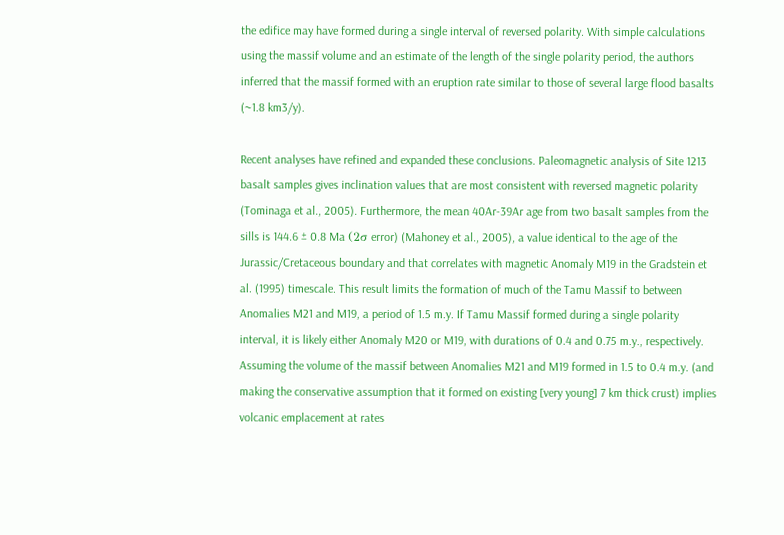the edifice may have formed during a single interval of reversed polarity. With simple calculations using the massif volume and an estimate of the length of the single polarity period, the authors inferred that the massif formed with an eruption rate similar to those of several large flood basalts (~1.8 km3/y).

Recent analyses have refined and expanded these conclusions. Paleomagnetic analysis of Site 1213 basalt samples gives inclination values that are most consistent with reversed magnetic polarity (Tominaga et al., 2005). Furthermore, the mean 40Ar-39Ar age from two basalt samples from the sills is 144.6 ± 0.8 Ma (2σ error) (Mahoney et al., 2005), a value identical to the age of the Jurassic/Cretaceous boundary and that correlates with magnetic Anomaly M19 in the Gradstein et al. (1995) timescale. This result limits the formation of much of the Tamu Massif to between Anomalies M21 and M19, a period of 1.5 m.y. If Tamu Massif formed during a single polarity interval, it is likely either Anomaly M20 or M19, with durations of 0.4 and 0.75 m.y., respectively. Assuming the volume of the massif between Anomalies M21 and M19 formed in 1.5 to 0.4 m.y. (and making the conservative assumption that it formed on existing [very young] 7 km thick crust) implies volcanic emplacement at rates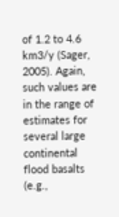of 1.2 to 4.6 km3/y (Sager, 2005). Again, such values are in the range of estimates for several large continental flood basalts (e.g.,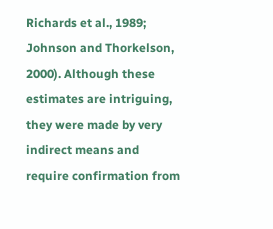Richards et al., 1989; Johnson and Thorkelson, 2000). Although these estimates are intriguing, they were made by very indirect means and require confirmation from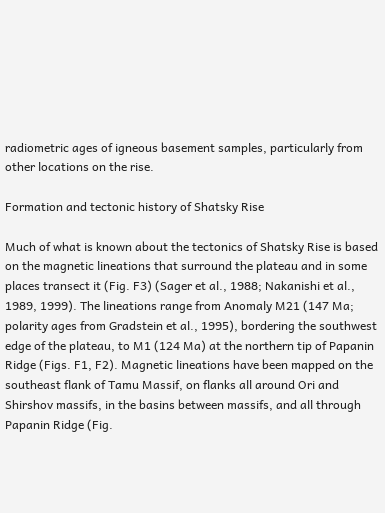radiometric ages of igneous basement samples, particularly from other locations on the rise.

Formation and tectonic history of Shatsky Rise

Much of what is known about the tectonics of Shatsky Rise is based on the magnetic lineations that surround the plateau and in some places transect it (Fig. F3) (Sager et al., 1988; Nakanishi et al., 1989, 1999). The lineations range from Anomaly M21 (147 Ma; polarity ages from Gradstein et al., 1995), bordering the southwest edge of the plateau, to M1 (124 Ma) at the northern tip of Papanin Ridge (Figs. F1, F2). Magnetic lineations have been mapped on the southeast flank of Tamu Massif, on flanks all around Ori and Shirshov massifs, in the basins between massifs, and all through Papanin Ridge (Fig.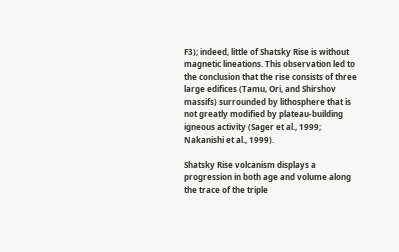F3); indeed, little of Shatsky Rise is without magnetic lineations. This observation led to the conclusion that the rise consists of three large edifices (Tamu, Ori, and Shirshov massifs) surrounded by lithosphere that is not greatly modified by plateau-building igneous activity (Sager et al., 1999; Nakanishi et al., 1999).

Shatsky Rise volcanism displays a progression in both age and volume along the trace of the triple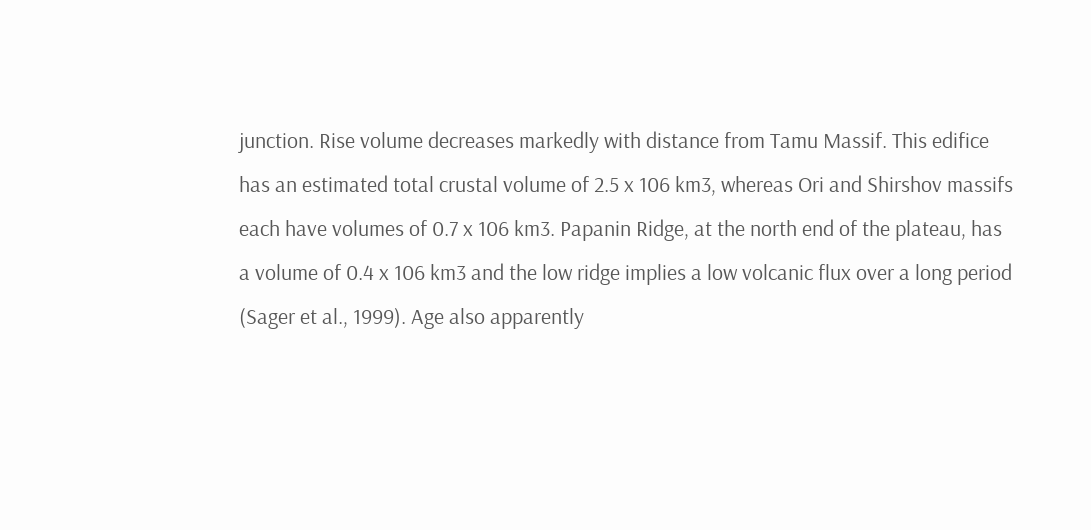junction. Rise volume decreases markedly with distance from Tamu Massif. This edifice has an estimated total crustal volume of 2.5 x 106 km3, whereas Ori and Shirshov massifs each have volumes of 0.7 x 106 km3. Papanin Ridge, at the north end of the plateau, has a volume of 0.4 x 106 km3 and the low ridge implies a low volcanic flux over a long period (Sager et al., 1999). Age also apparently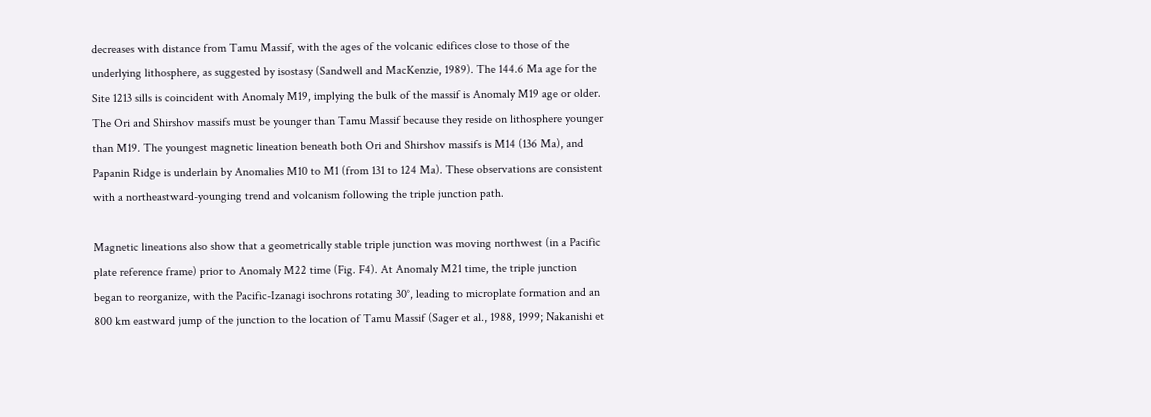decreases with distance from Tamu Massif, with the ages of the volcanic edifices close to those of the underlying lithosphere, as suggested by isostasy (Sandwell and MacKenzie, 1989). The 144.6 Ma age for the Site 1213 sills is coincident with Anomaly M19, implying the bulk of the massif is Anomaly M19 age or older. The Ori and Shirshov massifs must be younger than Tamu Massif because they reside on lithosphere younger than M19. The youngest magnetic lineation beneath both Ori and Shirshov massifs is M14 (136 Ma), and Papanin Ridge is underlain by Anomalies M10 to M1 (from 131 to 124 Ma). These observations are consistent with a northeastward-younging trend and volcanism following the triple junction path.

Magnetic lineations also show that a geometrically stable triple junction was moving northwest (in a Pacific plate reference frame) prior to Anomaly M22 time (Fig. F4). At Anomaly M21 time, the triple junction began to reorganize, with the Pacific-Izanagi isochrons rotating 30°, leading to microplate formation and an 800 km eastward jump of the junction to the location of Tamu Massif (Sager et al., 1988, 1999; Nakanishi et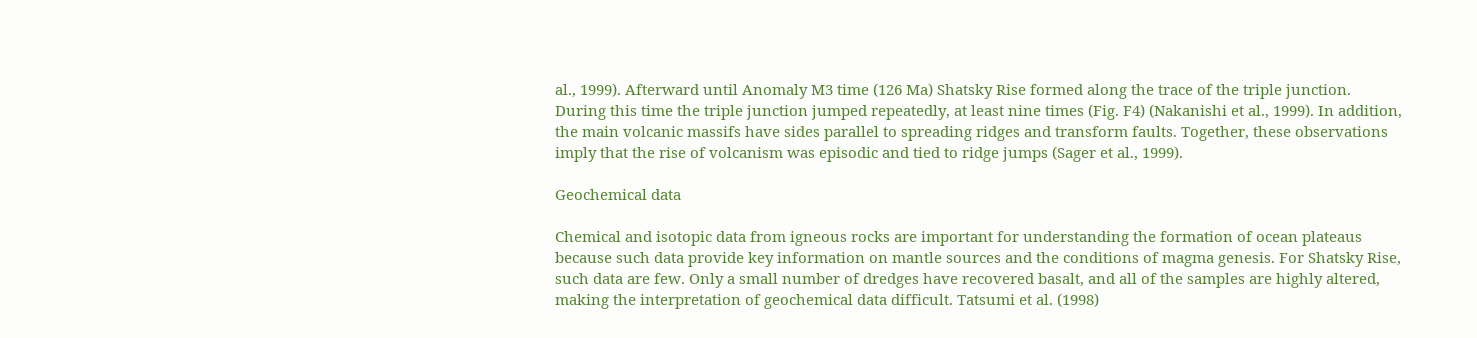al., 1999). Afterward until Anomaly M3 time (126 Ma) Shatsky Rise formed along the trace of the triple junction. During this time the triple junction jumped repeatedly, at least nine times (Fig. F4) (Nakanishi et al., 1999). In addition, the main volcanic massifs have sides parallel to spreading ridges and transform faults. Together, these observations imply that the rise of volcanism was episodic and tied to ridge jumps (Sager et al., 1999).

Geochemical data

Chemical and isotopic data from igneous rocks are important for understanding the formation of ocean plateaus because such data provide key information on mantle sources and the conditions of magma genesis. For Shatsky Rise, such data are few. Only a small number of dredges have recovered basalt, and all of the samples are highly altered, making the interpretation of geochemical data difficult. Tatsumi et al. (1998)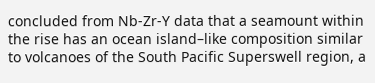concluded from Nb-Zr-Y data that a seamount within the rise has an ocean island–like composition similar to volcanoes of the South Pacific Superswell region, a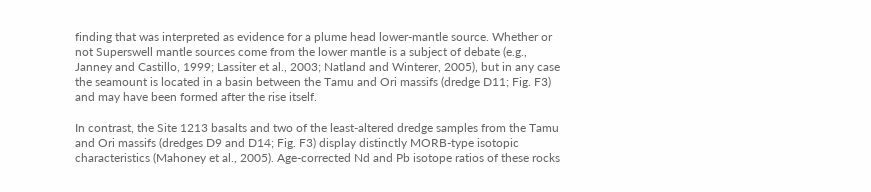finding that was interpreted as evidence for a plume head lower-mantle source. Whether or not Superswell mantle sources come from the lower mantle is a subject of debate (e.g., Janney and Castillo, 1999; Lassiter et al., 2003; Natland and Winterer, 2005), but in any case the seamount is located in a basin between the Tamu and Ori massifs (dredge D11; Fig. F3) and may have been formed after the rise itself.

In contrast, the Site 1213 basalts and two of the least-altered dredge samples from the Tamu and Ori massifs (dredges D9 and D14; Fig. F3) display distinctly MORB-type isotopic characteristics (Mahoney et al., 2005). Age-corrected Nd and Pb isotope ratios of these rocks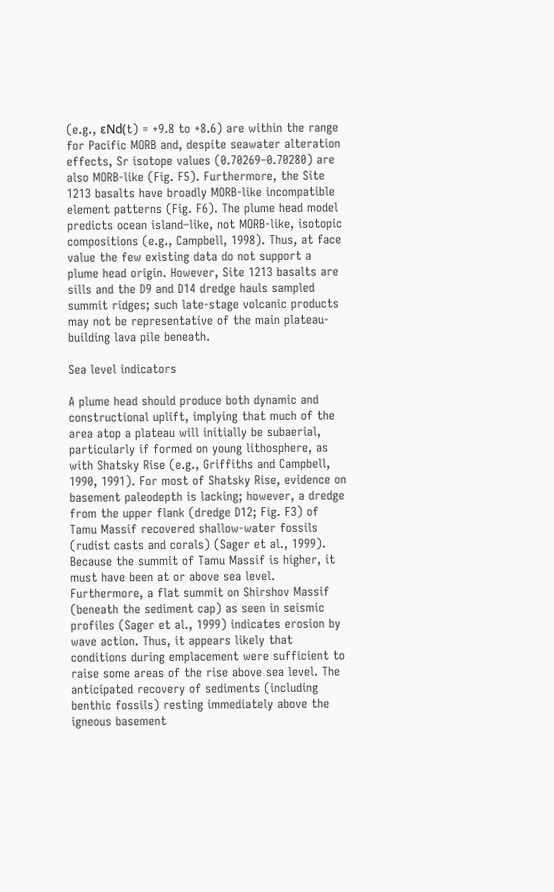(e.g., εNd(t) = +9.8 to +8.6) are within the range for Pacific MORB and, despite seawater alteration effects, Sr isotope values (0.70269–0.70280) are also MORB-like (Fig. F5). Furthermore, the Site 1213 basalts have broadly MORB-like incompatible element patterns (Fig. F6). The plume head model predicts ocean island–like, not MORB-like, isotopic compositions (e.g., Campbell, 1998). Thus, at face value the few existing data do not support a plume head origin. However, Site 1213 basalts are sills and the D9 and D14 dredge hauls sampled summit ridges; such late-stage volcanic products may not be representative of the main plateau-building lava pile beneath.

Sea level indicators

A plume head should produce both dynamic and constructional uplift, implying that much of the area atop a plateau will initially be subaerial, particularly if formed on young lithosphere, as with Shatsky Rise (e.g., Griffiths and Campbell, 1990, 1991). For most of Shatsky Rise, evidence on basement paleodepth is lacking; however, a dredge from the upper flank (dredge D12; Fig. F3) of Tamu Massif recovered shallow-water fossils (rudist casts and corals) (Sager et al., 1999). Because the summit of Tamu Massif is higher, it must have been at or above sea level. Furthermore, a flat summit on Shirshov Massif (beneath the sediment cap) as seen in seismic profiles (Sager et al., 1999) indicates erosion by wave action. Thus, it appears likely that conditions during emplacement were sufficient to raise some areas of the rise above sea level. The anticipated recovery of sediments (including benthic fossils) resting immediately above the igneous basement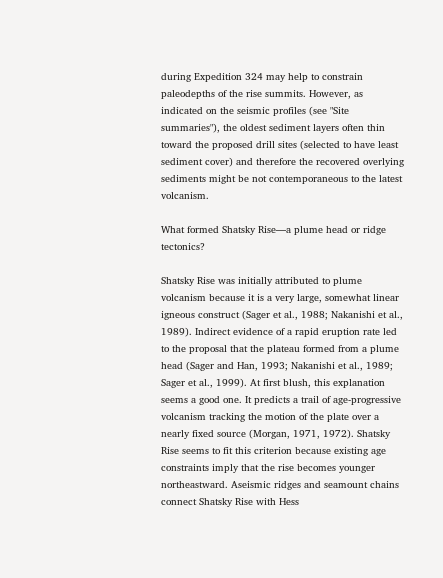during Expedition 324 may help to constrain paleodepths of the rise summits. However, as indicated on the seismic profiles (see "Site summaries"), the oldest sediment layers often thin toward the proposed drill sites (selected to have least sediment cover) and therefore the recovered overlying sediments might be not contemporaneous to the latest volcanism.

What formed Shatsky Rise—a plume head or ridge tectonics?

Shatsky Rise was initially attributed to plume volcanism because it is a very large, somewhat linear igneous construct (Sager et al., 1988; Nakanishi et al., 1989). Indirect evidence of a rapid eruption rate led to the proposal that the plateau formed from a plume head (Sager and Han, 1993; Nakanishi et al., 1989; Sager et al., 1999). At first blush, this explanation seems a good one. It predicts a trail of age-progressive volcanism tracking the motion of the plate over a nearly fixed source (Morgan, 1971, 1972). Shatsky Rise seems to fit this criterion because existing age constraints imply that the rise becomes younger northeastward. Aseismic ridges and seamount chains connect Shatsky Rise with Hess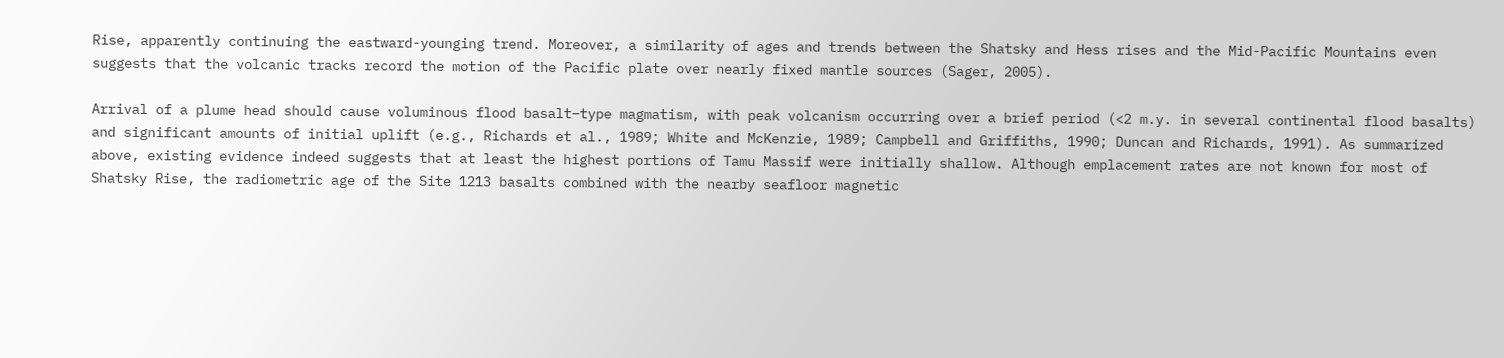Rise, apparently continuing the eastward-younging trend. Moreover, a similarity of ages and trends between the Shatsky and Hess rises and the Mid-Pacific Mountains even suggests that the volcanic tracks record the motion of the Pacific plate over nearly fixed mantle sources (Sager, 2005).

Arrival of a plume head should cause voluminous flood basalt–type magmatism, with peak volcanism occurring over a brief period (<2 m.y. in several continental flood basalts) and significant amounts of initial uplift (e.g., Richards et al., 1989; White and McKenzie, 1989; Campbell and Griffiths, 1990; Duncan and Richards, 1991). As summarized above, existing evidence indeed suggests that at least the highest portions of Tamu Massif were initially shallow. Although emplacement rates are not known for most of Shatsky Rise, the radiometric age of the Site 1213 basalts combined with the nearby seafloor magnetic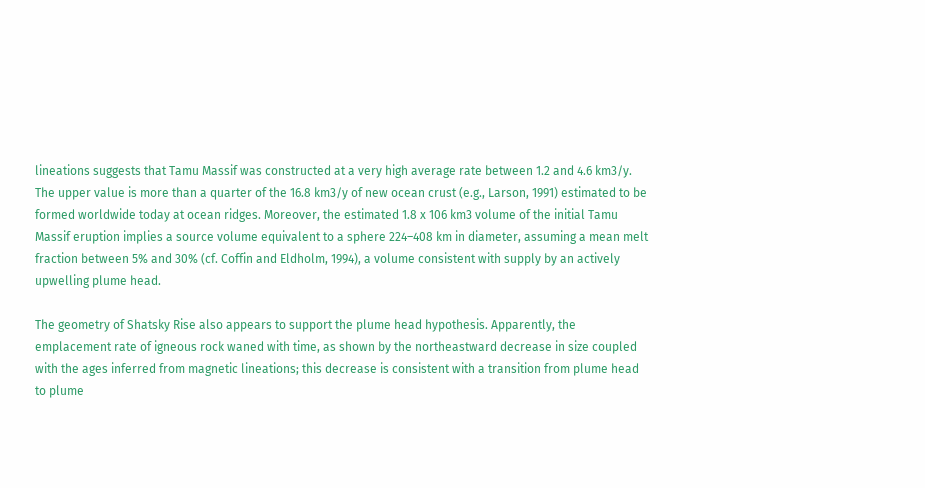lineations suggests that Tamu Massif was constructed at a very high average rate between 1.2 and 4.6 km3/y. The upper value is more than a quarter of the 16.8 km3/y of new ocean crust (e.g., Larson, 1991) estimated to be formed worldwide today at ocean ridges. Moreover, the estimated 1.8 x 106 km3 volume of the initial Tamu Massif eruption implies a source volume equivalent to a sphere 224–408 km in diameter, assuming a mean melt fraction between 5% and 30% (cf. Coffin and Eldholm, 1994), a volume consistent with supply by an actively upwelling plume head.

The geometry of Shatsky Rise also appears to support the plume head hypothesis. Apparently, the emplacement rate of igneous rock waned with time, as shown by the northeastward decrease in size coupled with the ages inferred from magnetic lineations; this decrease is consistent with a transition from plume head to plume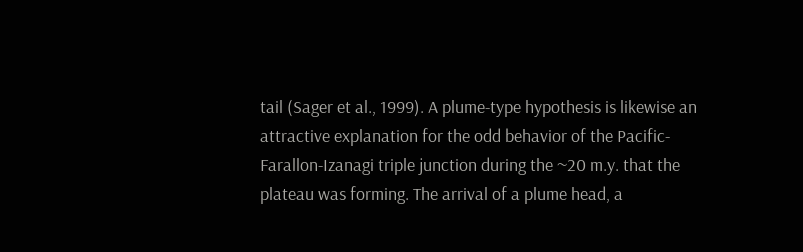tail (Sager et al., 1999). A plume-type hypothesis is likewise an attractive explanation for the odd behavior of the Pacific-Farallon-Izanagi triple junction during the ~20 m.y. that the plateau was forming. The arrival of a plume head, a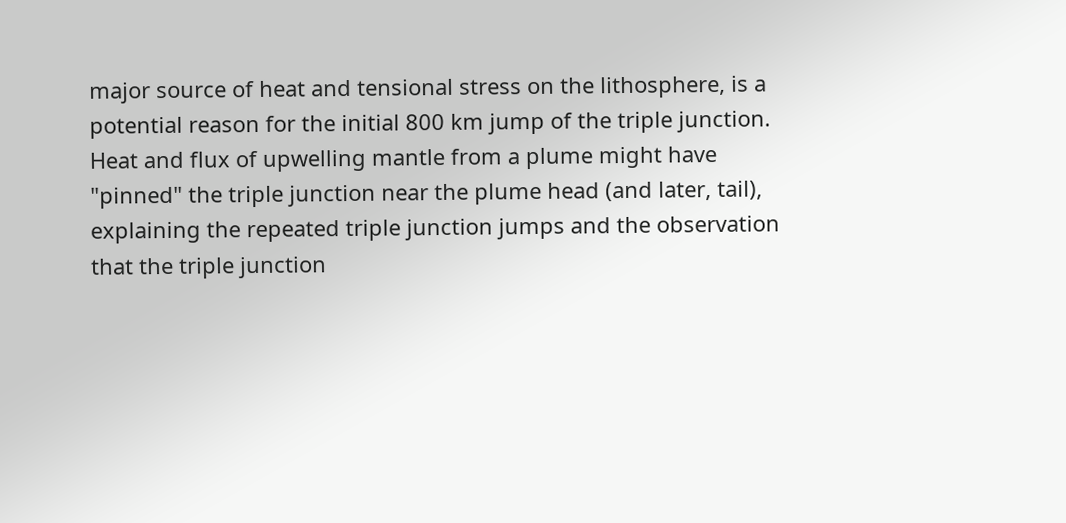major source of heat and tensional stress on the lithosphere, is a potential reason for the initial 800 km jump of the triple junction. Heat and flux of upwelling mantle from a plume might have "pinned" the triple junction near the plume head (and later, tail), explaining the repeated triple junction jumps and the observation that the triple junction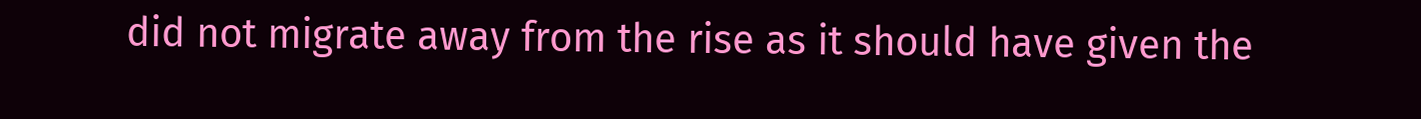did not migrate away from the rise as it should have given the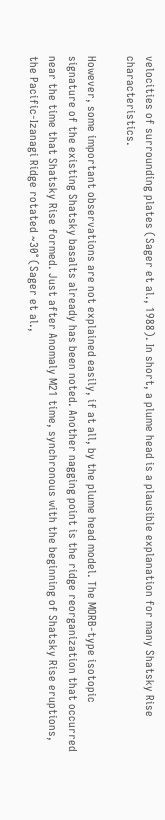velocities of surrounding plates (Sager et al., 1988). In short, a plume head is a plausible explanation for many Shatsky Rise characteristics.

However, some important observations are not explained easily, if at all, by the plume head model. The MORB-type isotopic signature of the existing Shatsky basalts already has been noted. Another nagging point is the ridge reorganization that occurred near the time that Shatsky Rise formed. Just after Anomaly M21 time, synchronous with the beginning of Shatsky Rise eruptions, the Pacific-Izanagi Ridge rotated ~30° (Sager et al.,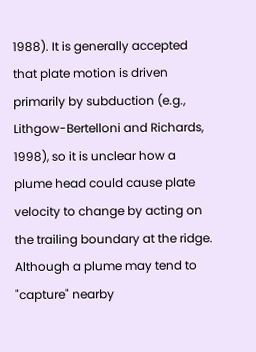1988). It is generally accepted that plate motion is driven primarily by subduction (e.g., Lithgow-Bertelloni and Richards, 1998), so it is unclear how a plume head could cause plate velocity to change by acting on the trailing boundary at the ridge. Although a plume may tend to "capture" nearby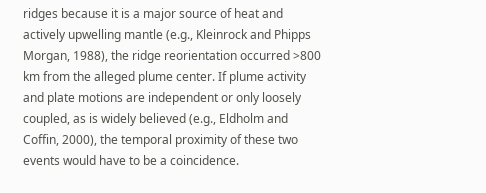ridges because it is a major source of heat and actively upwelling mantle (e.g., Kleinrock and Phipps Morgan, 1988), the ridge reorientation occurred >800 km from the alleged plume center. If plume activity and plate motions are independent or only loosely coupled, as is widely believed (e.g., Eldholm and Coffin, 2000), the temporal proximity of these two events would have to be a coincidence.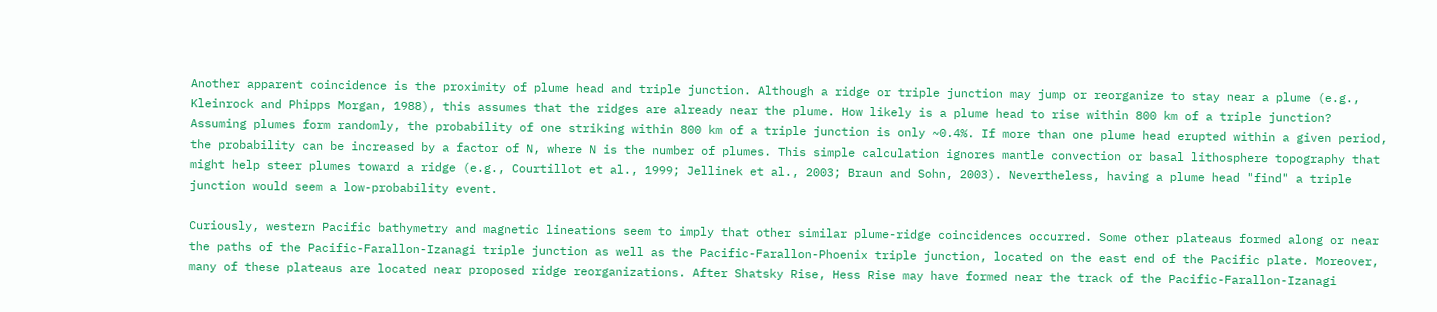Another apparent coincidence is the proximity of plume head and triple junction. Although a ridge or triple junction may jump or reorganize to stay near a plume (e.g., Kleinrock and Phipps Morgan, 1988), this assumes that the ridges are already near the plume. How likely is a plume head to rise within 800 km of a triple junction? Assuming plumes form randomly, the probability of one striking within 800 km of a triple junction is only ~0.4%. If more than one plume head erupted within a given period, the probability can be increased by a factor of N, where N is the number of plumes. This simple calculation ignores mantle convection or basal lithosphere topography that might help steer plumes toward a ridge (e.g., Courtillot et al., 1999; Jellinek et al., 2003; Braun and Sohn, 2003). Nevertheless, having a plume head "find" a triple junction would seem a low-probability event.

Curiously, western Pacific bathymetry and magnetic lineations seem to imply that other similar plume-ridge coincidences occurred. Some other plateaus formed along or near the paths of the Pacific-Farallon-Izanagi triple junction as well as the Pacific-Farallon-Phoenix triple junction, located on the east end of the Pacific plate. Moreover, many of these plateaus are located near proposed ridge reorganizations. After Shatsky Rise, Hess Rise may have formed near the track of the Pacific-Farallon-Izanagi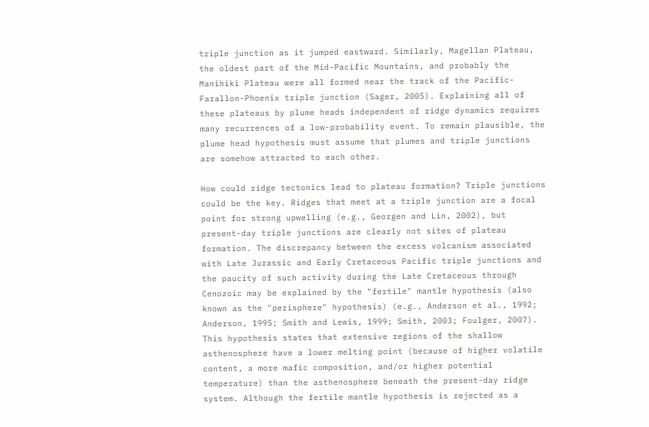triple junction as it jumped eastward. Similarly, Magellan Plateau, the oldest part of the Mid-Pacific Mountains, and probably the Manihiki Plateau were all formed near the track of the Pacific-Farallon-Phoenix triple junction (Sager, 2005). Explaining all of these plateaus by plume heads independent of ridge dynamics requires many recurrences of a low-probability event. To remain plausible, the plume head hypothesis must assume that plumes and triple junctions are somehow attracted to each other.

How could ridge tectonics lead to plateau formation? Triple junctions could be the key. Ridges that meet at a triple junction are a focal point for strong upwelling (e.g., Georgen and Lin, 2002), but present-day triple junctions are clearly not sites of plateau formation. The discrepancy between the excess volcanism associated with Late Jurassic and Early Cretaceous Pacific triple junctions and the paucity of such activity during the Late Cretaceous through Cenozoic may be explained by the "fertile" mantle hypothesis (also known as the "perisphere" hypothesis) (e.g., Anderson et al., 1992; Anderson, 1995; Smith and Lewis, 1999; Smith, 2003; Foulger, 2007). This hypothesis states that extensive regions of the shallow asthenosphere have a lower melting point (because of higher volatile content, a more mafic composition, and/or higher potential temperature) than the asthenosphere beneath the present-day ridge system. Although the fertile mantle hypothesis is rejected as a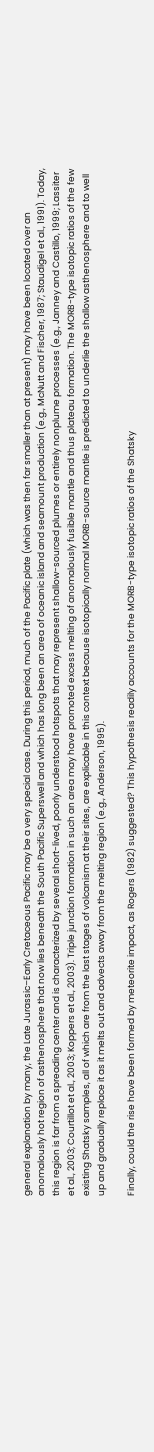general explanation by many, the Late Jurassic–Early Cretaceous Pacific may be a very special case. During this period, much of the Pacific plate (which was then far smaller than at present) may have been located over an anomalously hot region of asthenosphere that now lies beneath the South Pacific Superswell and which has long been an area of oceanic island and seamount production (e.g., McNutt and Fischer, 1987; Staudigel et al., 1991). Today, this region is far from a spreading center and is characterized by several short-lived, poorly understood hotspots that may represent shallow-sourced plumes or entirely nonplume processes (e.g., Janney and Castillo, 1999; Lassiter et al., 2003; Courtillot et al., 2003; Koppers et al., 2003). Triple junction formation in such an area may have promoted excess melting of anomalously fusible mantle and thus plateau formation. The MORB-type isotopic ratios of the few existing Shatsky samples, all of which are from the last stages of volcanism at their sites, are explicable in this context because isotopically normal MORB-source mantle is predicted to underlie the shallow asthenosphere and to well up and gradually replace it as it melts out and advects away from the melting region (e.g., Anderson, 1995).

Finally, could the rise have been formed by meteorite impact, as Rogers (1982) suggested? This hypothesis readily accounts for the MORB-type isotopic ratios of the Shatsky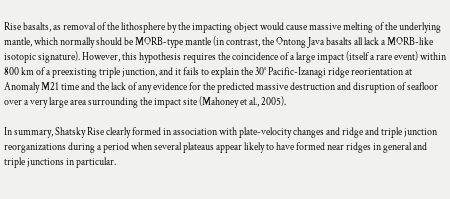Rise basalts, as removal of the lithosphere by the impacting object would cause massive melting of the underlying mantle, which normally should be MORB-type mantle (in contrast, the Ontong Java basalts all lack a MORB-like isotopic signature). However, this hypothesis requires the coincidence of a large impact (itself a rare event) within 800 km of a preexisting triple junction, and it fails to explain the 30° Pacific-Izanagi ridge reorientation at Anomaly M21 time and the lack of any evidence for the predicted massive destruction and disruption of seafloor over a very large area surrounding the impact site (Mahoney et al., 2005).

In summary, Shatsky Rise clearly formed in association with plate-velocity changes and ridge and triple junction reorganizations during a period when several plateaus appear likely to have formed near ridges in general and triple junctions in particular.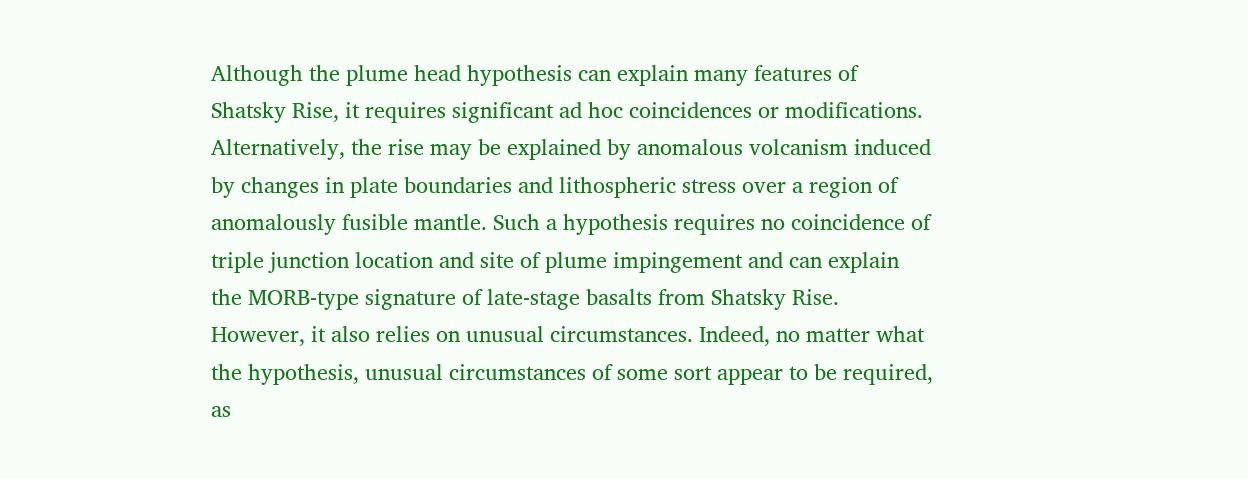Although the plume head hypothesis can explain many features of Shatsky Rise, it requires significant ad hoc coincidences or modifications. Alternatively, the rise may be explained by anomalous volcanism induced by changes in plate boundaries and lithospheric stress over a region of anomalously fusible mantle. Such a hypothesis requires no coincidence of triple junction location and site of plume impingement and can explain the MORB-type signature of late-stage basalts from Shatsky Rise. However, it also relies on unusual circumstances. Indeed, no matter what the hypothesis, unusual circumstances of some sort appear to be required, as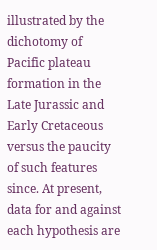illustrated by the dichotomy of Pacific plateau formation in the Late Jurassic and Early Cretaceous versus the paucity of such features since. At present, data for and against each hypothesis are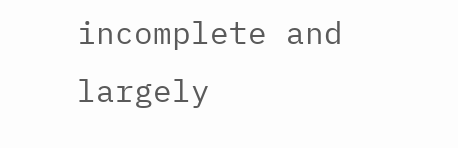incomplete and largely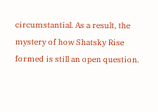circumstantial. As a result, the mystery of how Shatsky Rise formed is still an open question.